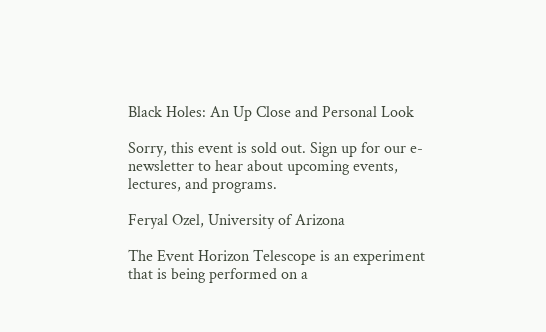Black Holes: An Up Close and Personal Look

Sorry, this event is sold out. Sign up for our e-newsletter to hear about upcoming events, lectures, and programs.

Feryal Ozel, University of Arizona

The Event Horizon Telescope is an experiment that is being performed on a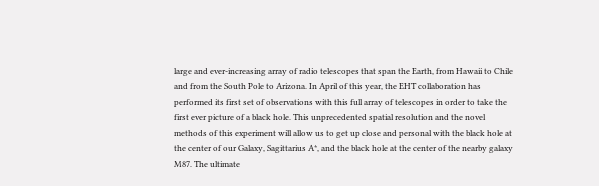large and ever-increasing array of radio telescopes that span the Earth, from Hawaii to Chile and from the South Pole to Arizona. In April of this year, the EHT collaboration has performed its first set of observations with this full array of telescopes in order to take the first ever picture of a black hole. This unprecedented spatial resolution and the novel methods of this experiment will allow us to get up close and personal with the black hole at the center of our Galaxy, Sagittarius A*, and the black hole at the center of the nearby galaxy M87. The ultimate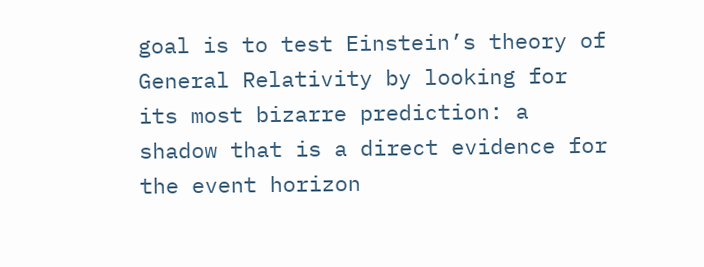goal is to test Einstein’s theory of General Relativity by looking for its most bizarre prediction: a shadow that is a direct evidence for the event horizon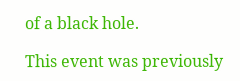of a black hole.

This event was previously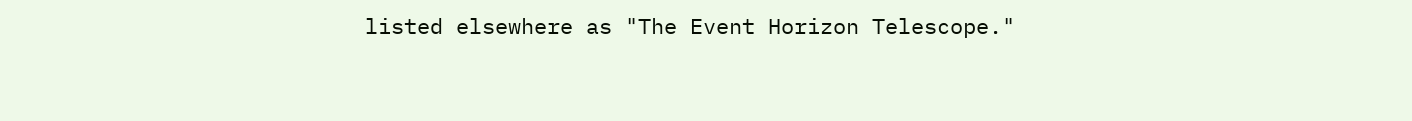listed elsewhere as "The Event Horizon Telescope."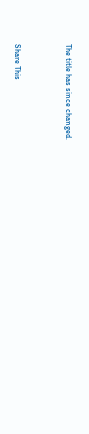The title has since changed.


Share This